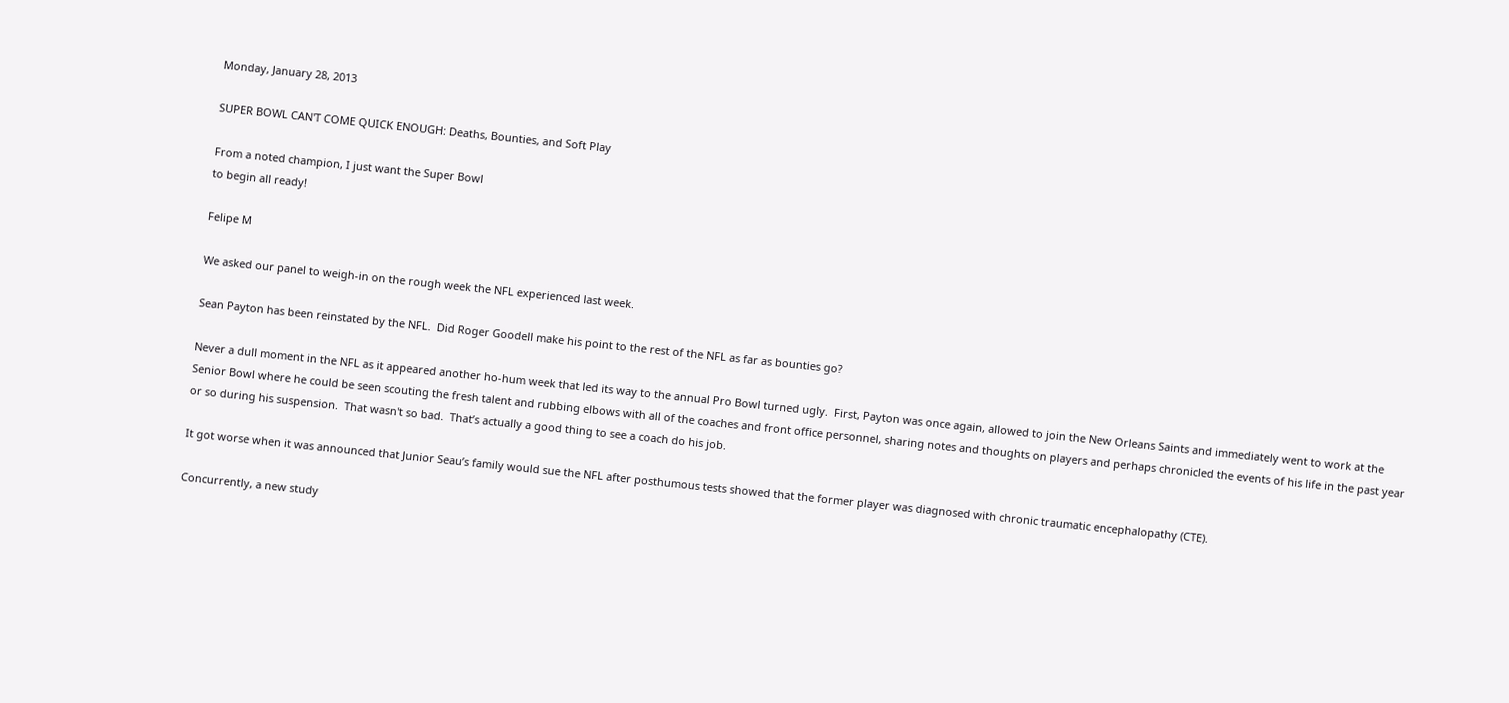Monday, January 28, 2013

SUPER BOWL CAN'T COME QUICK ENOUGH: Deaths, Bounties, and Soft Play

From a noted champion, I just want the Super Bowl
to begin all ready!

Felipe M

We asked our panel to weigh-in on the rough week the NFL experienced last week.

Sean Payton has been reinstated by the NFL.  Did Roger Goodell make his point to the rest of the NFL as far as bounties go?

Never a dull moment in the NFL as it appeared another ho-hum week that led its way to the annual Pro Bowl turned ugly.  First, Payton was once again, allowed to join the New Orleans Saints and immediately went to work at the Senior Bowl where he could be seen scouting the fresh talent and rubbing elbows with all of the coaches and front office personnel, sharing notes and thoughts on players and perhaps chronicled the events of his life in the past year or so during his suspension.  That wasn't so bad.  That’s actually a good thing to see a coach do his job.

It got worse when it was announced that Junior Seau’s family would sue the NFL after posthumous tests showed that the former player was diagnosed with chronic traumatic encephalopathy (CTE).

Concurrently, a new study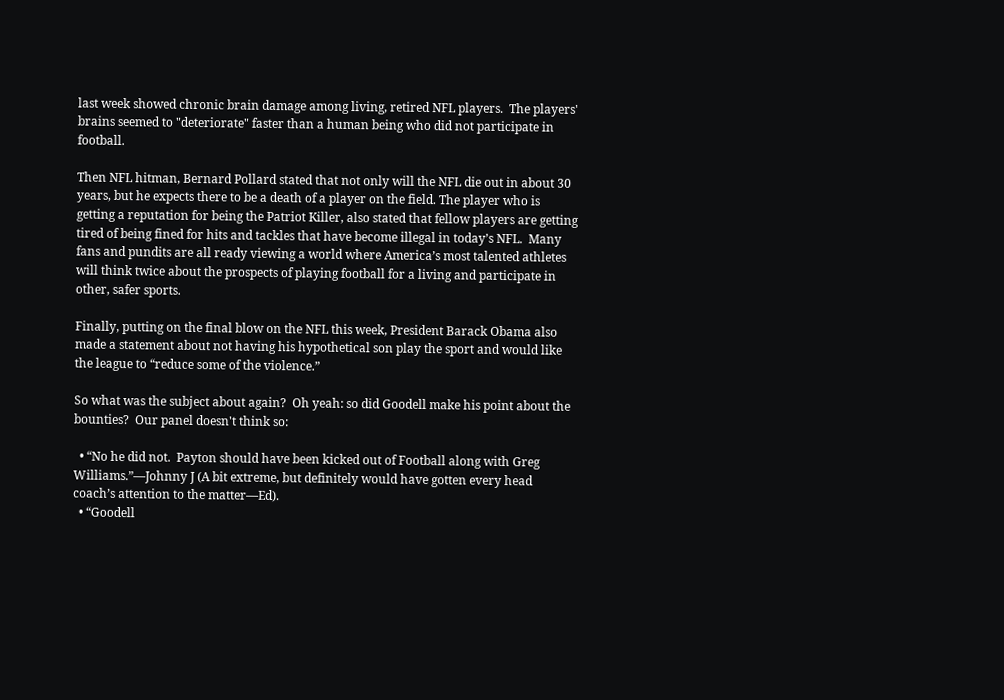last week showed chronic brain damage among living, retired NFL players.  The players' brains seemed to "deteriorate" faster than a human being who did not participate in football.

Then NFL hitman, Bernard Pollard stated that not only will the NFL die out in about 30 years, but he expects there to be a death of a player on the field. The player who is getting a reputation for being the Patriot Killer, also stated that fellow players are getting tired of being fined for hits and tackles that have become illegal in today’s NFL.  Many fans and pundits are all ready viewing a world where America’s most talented athletes will think twice about the prospects of playing football for a living and participate in other, safer sports.

Finally, putting on the final blow on the NFL this week, President Barack Obama also made a statement about not having his hypothetical son play the sport and would like the league to “reduce some of the violence.”

So what was the subject about again?  Oh yeah: so did Goodell make his point about the bounties?  Our panel doesn't think so:

  • “No he did not.  Payton should have been kicked out of Football along with Greg Williams.”—Johnny J (A bit extreme, but definitely would have gotten every head coach’s attention to the matter—Ed).
  • “Goodell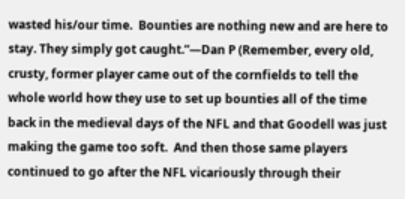wasted his/our time.  Bounties are nothing new and are here to stay. They simply got caught.”—Dan P (Remember, every old, crusty, former player came out of the cornfields to tell the whole world how they use to set up bounties all of the time back in the medieval days of the NFL and that Goodell was just making the game too soft.  And then those same players continued to go after the NFL vicariously through their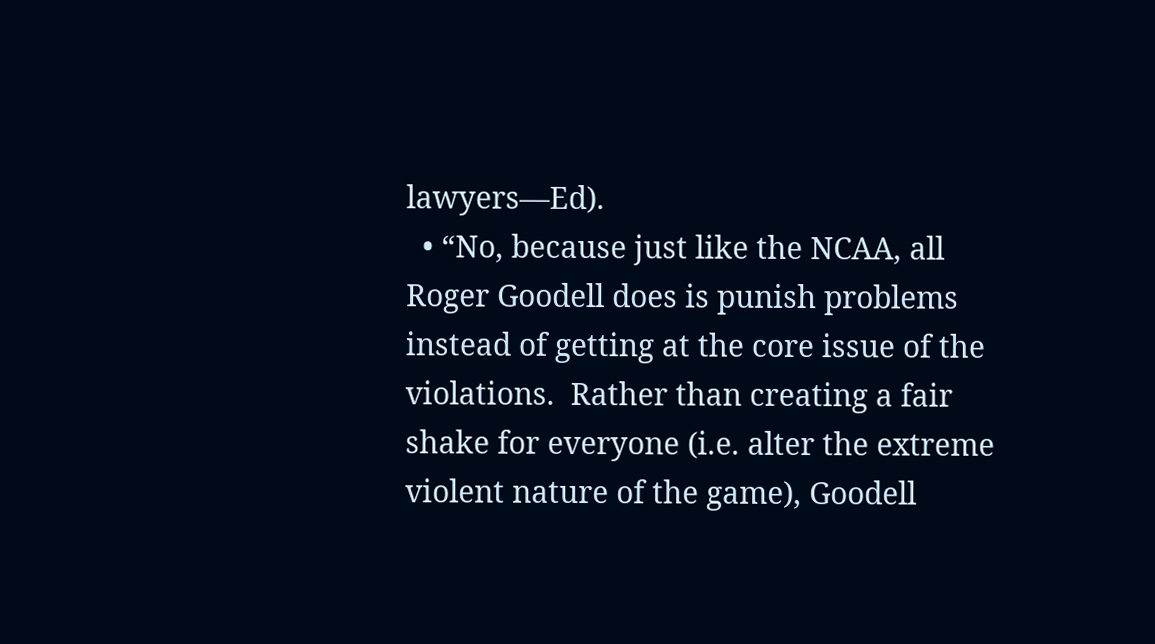lawyers—Ed).
  • “No, because just like the NCAA, all Roger Goodell does is punish problems instead of getting at the core issue of the violations.  Rather than creating a fair shake for everyone (i.e. alter the extreme violent nature of the game), Goodell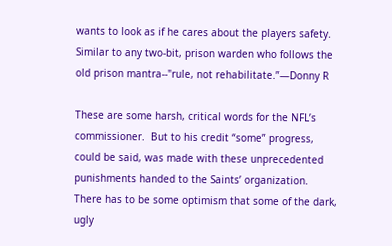wants to look as if he cares about the players safety.  Similar to any two-bit, prison warden who follows the old prison mantra--"rule, not rehabilitate.”—Donny R

These are some harsh, critical words for the NFL’s commissioner.  But to his credit “some” progress, could be said, was made with these unprecedented punishments handed to the Saints’ organization.  There has to be some optimism that some of the dark, ugly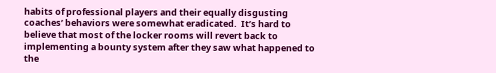habits of professional players and their equally disgusting coaches’ behaviors were somewhat eradicated.  It’s hard to believe that most of the locker rooms will revert back to implementing a bounty system after they saw what happened to the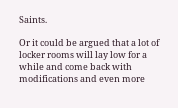Saints.

Or it could be argued that a lot of locker rooms will lay low for a while and come back with modifications and even more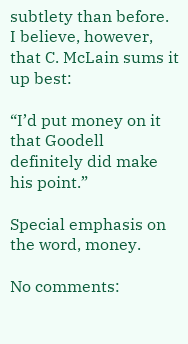subtlety than before.  I believe, however, that C. McLain sums it up best:

“I’d put money on it that Goodell definitely did make his point.”

Special emphasis on the word, money.

No comments: